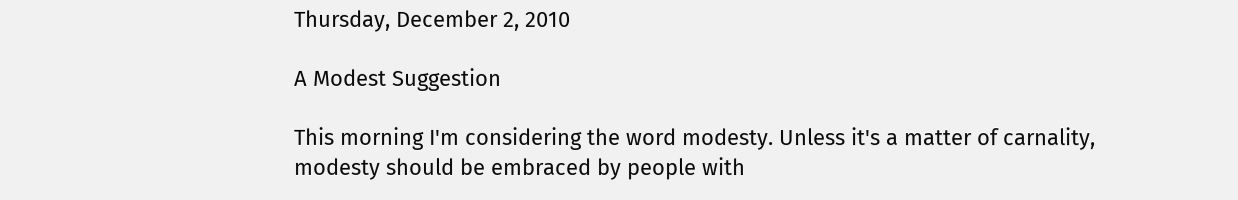Thursday, December 2, 2010

A Modest Suggestion

This morning I'm considering the word modesty. Unless it's a matter of carnality, modesty should be embraced by people with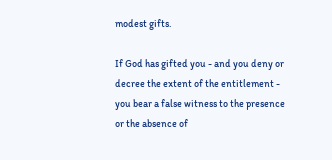modest gifts.

If God has gifted you - and you deny or decree the extent of the entitlement - you bear a false witness to the presence or the absence of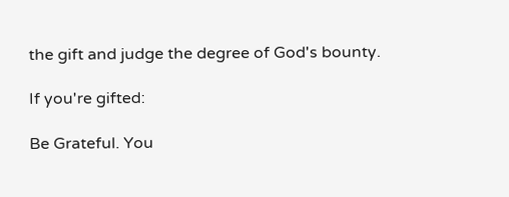the gift and judge the degree of God's bounty.

If you're gifted:

Be Grateful. You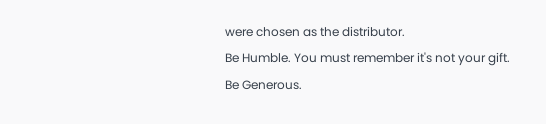were chosen as the distributor.
Be Humble. You must remember it's not your gift.
Be Generous.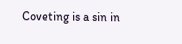Coveting is a sin in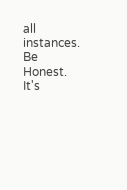all instances.
Be Honest. It's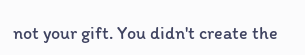not your gift. You didn't create the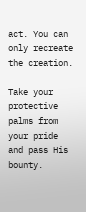act. You can only recreate the creation.

Take your protective palms from your pride and pass His bounty.